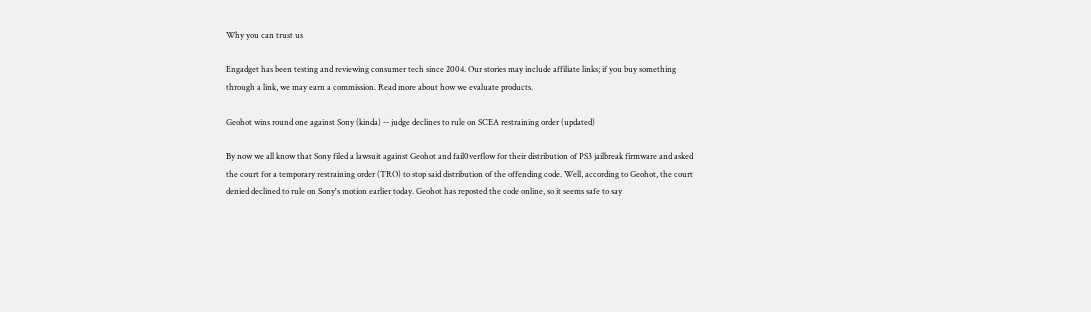Why you can trust us

Engadget has been testing and reviewing consumer tech since 2004. Our stories may include affiliate links; if you buy something through a link, we may earn a commission. Read more about how we evaluate products.

Geohot wins round one against Sony (kinda) -- judge declines to rule on SCEA restraining order (updated)

By now we all know that Sony filed a lawsuit against Geohot and fail0verflow for their distribution of PS3 jailbreak firmware and asked the court for a temporary restraining order (TRO) to stop said distribution of the offending code. Well, according to Geohot, the court denied declined to rule on Sony's motion earlier today. Geohot has reposted the code online, so it seems safe to say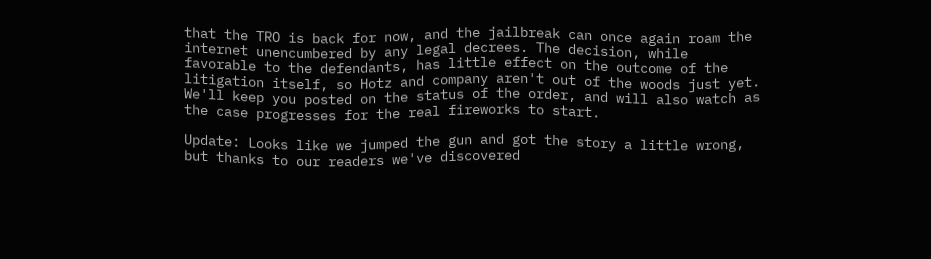that the TRO is back for now, and the jailbreak can once again roam the internet unencumbered by any legal decrees. The decision, while favorable to the defendants, has little effect on the outcome of the litigation itself, so Hotz and company aren't out of the woods just yet. We'll keep you posted on the status of the order, and will also watch as the case progresses for the real fireworks to start.

Update: Looks like we jumped the gun and got the story a little wrong, but thanks to our readers we've discovered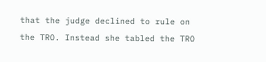that the judge declined to rule on the TRO. Instead she tabled the TRO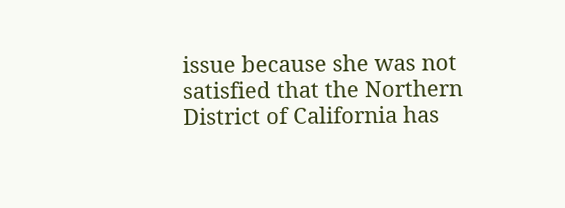issue because she was not satisfied that the Northern District of California has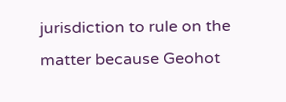jurisdiction to rule on the matter because Geohot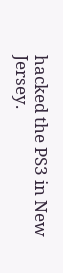hacked the PS3 in New Jersey.